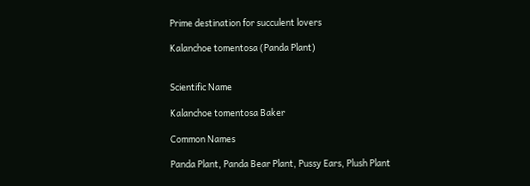Prime destination for succulent lovers

Kalanchoe tomentosa (Panda Plant)


Scientific Name

Kalanchoe tomentosa Baker

Common Names

Panda Plant, Panda Bear Plant, Pussy Ears, Plush Plant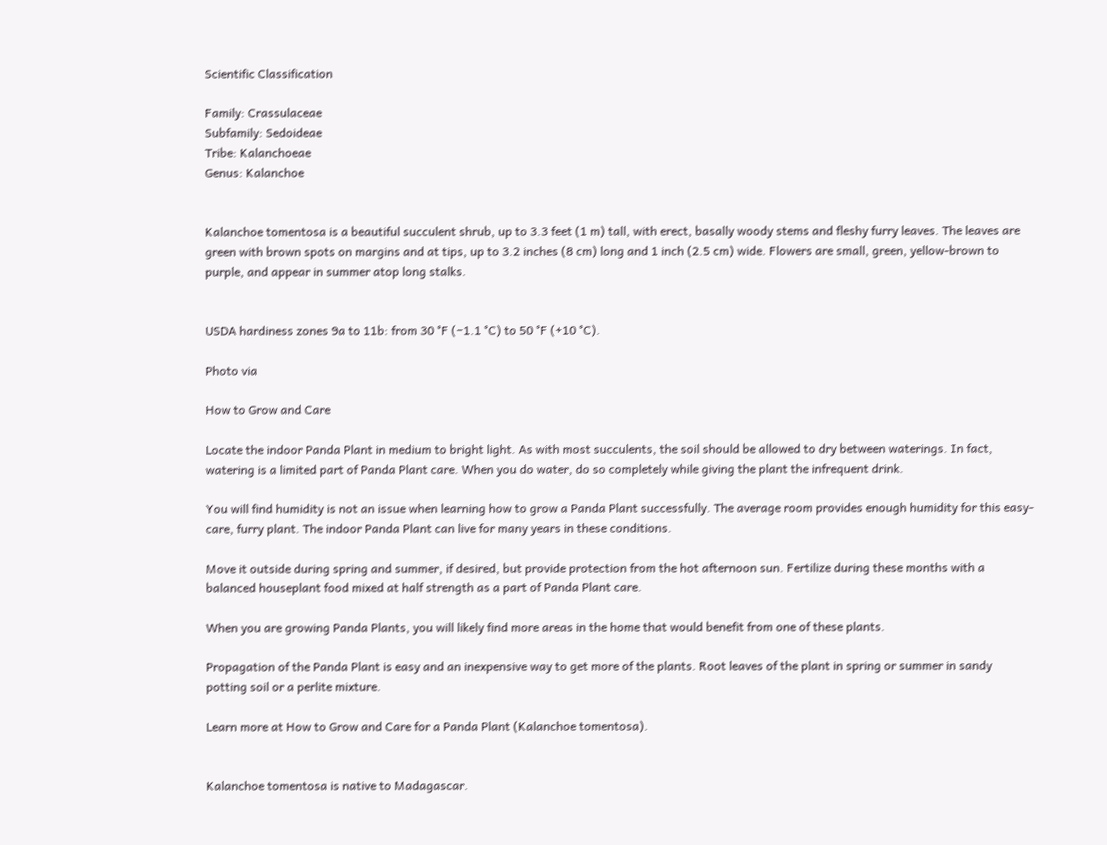Scientific Classification

Family: Crassulaceae
Subfamily: Sedoideae
Tribe: Kalanchoeae
Genus: Kalanchoe


Kalanchoe tomentosa is a beautiful succulent shrub, up to 3.3 feet (1 m) tall, with erect, basally woody stems and fleshy furry leaves. The leaves are green with brown spots on margins and at tips, up to 3.2 inches (8 cm) long and 1 inch (2.5 cm) wide. Flowers are small, green, yellow-brown to purple, and appear in summer atop long stalks.


USDA hardiness zones 9a to 11b: from 30 °F (−1.1 °C) to 50 °F (+10 °C).

Photo via

How to Grow and Care

Locate the indoor Panda Plant in medium to bright light. As with most succulents, the soil should be allowed to dry between waterings. In fact, watering is a limited part of Panda Plant care. When you do water, do so completely while giving the plant the infrequent drink.

You will find humidity is not an issue when learning how to grow a Panda Plant successfully. The average room provides enough humidity for this easy-care, furry plant. The indoor Panda Plant can live for many years in these conditions.

Move it outside during spring and summer, if desired, but provide protection from the hot afternoon sun. Fertilize during these months with a balanced houseplant food mixed at half strength as a part of Panda Plant care.

When you are growing Panda Plants, you will likely find more areas in the home that would benefit from one of these plants.

Propagation of the Panda Plant is easy and an inexpensive way to get more of the plants. Root leaves of the plant in spring or summer in sandy potting soil or a perlite mixture.

Learn more at How to Grow and Care for a Panda Plant (Kalanchoe tomentosa).


Kalanchoe tomentosa is native to Madagascar.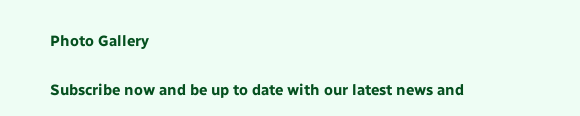Photo Gallery

Subscribe now and be up to date with our latest news and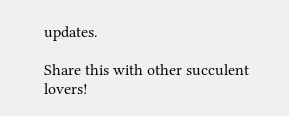updates.

Share this with other succulent lovers!